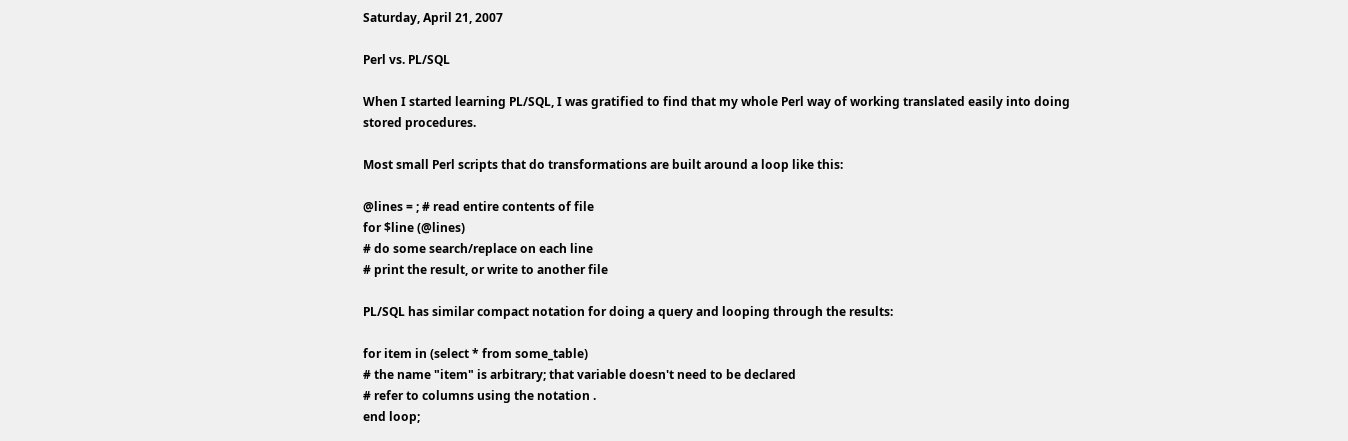Saturday, April 21, 2007

Perl vs. PL/SQL

When I started learning PL/SQL, I was gratified to find that my whole Perl way of working translated easily into doing stored procedures.

Most small Perl scripts that do transformations are built around a loop like this:

@lines = ; # read entire contents of file
for $line (@lines)
# do some search/replace on each line
# print the result, or write to another file

PL/SQL has similar compact notation for doing a query and looping through the results:

for item in (select * from some_table)
# the name "item" is arbitrary; that variable doesn't need to be declared
# refer to columns using the notation .
end loop;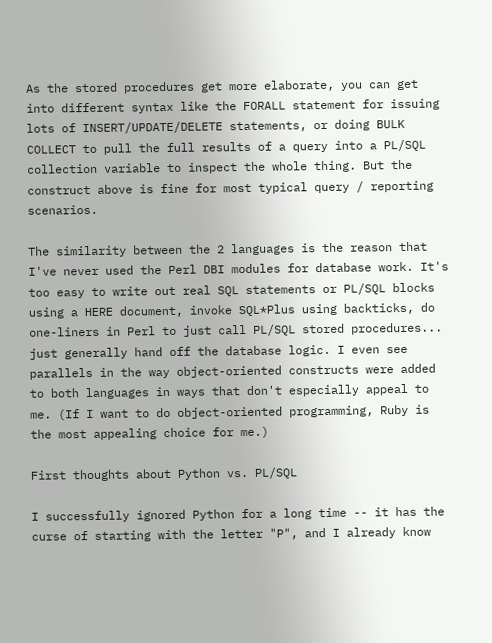As the stored procedures get more elaborate, you can get into different syntax like the FORALL statement for issuing lots of INSERT/UPDATE/DELETE statements, or doing BULK COLLECT to pull the full results of a query into a PL/SQL collection variable to inspect the whole thing. But the construct above is fine for most typical query / reporting scenarios.

The similarity between the 2 languages is the reason that I've never used the Perl DBI modules for database work. It's too easy to write out real SQL statements or PL/SQL blocks using a HERE document, invoke SQL*Plus using backticks, do one-liners in Perl to just call PL/SQL stored procedures... just generally hand off the database logic. I even see parallels in the way object-oriented constructs were added to both languages in ways that don't especially appeal to me. (If I want to do object-oriented programming, Ruby is the most appealing choice for me.)

First thoughts about Python vs. PL/SQL

I successfully ignored Python for a long time -- it has the curse of starting with the letter "P", and I already know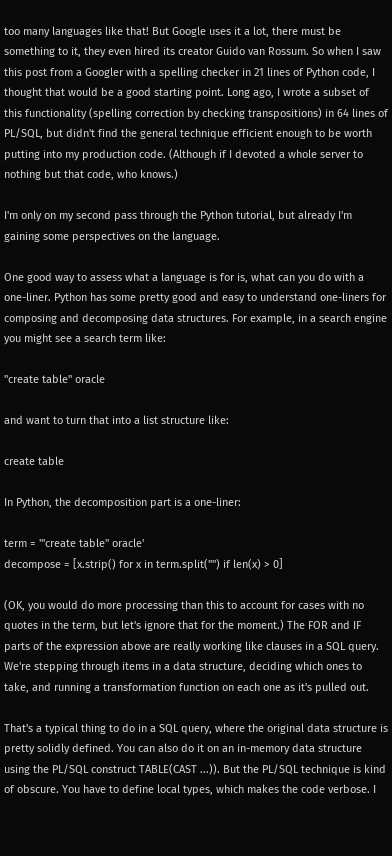too many languages like that! But Google uses it a lot, there must be something to it, they even hired its creator Guido van Rossum. So when I saw this post from a Googler with a spelling checker in 21 lines of Python code, I thought that would be a good starting point. Long ago, I wrote a subset of this functionality (spelling correction by checking transpositions) in 64 lines of PL/SQL, but didn't find the general technique efficient enough to be worth putting into my production code. (Although if I devoted a whole server to nothing but that code, who knows.)

I'm only on my second pass through the Python tutorial, but already I'm gaining some perspectives on the language.

One good way to assess what a language is for is, what can you do with a one-liner. Python has some pretty good and easy to understand one-liners for composing and decomposing data structures. For example, in a search engine you might see a search term like:

"create table" oracle

and want to turn that into a list structure like:

create table

In Python, the decomposition part is a one-liner:

term = '"create table" oracle'
decompose = [x.strip() for x in term.split('"') if len(x) > 0]

(OK, you would do more processing than this to account for cases with no quotes in the term, but let's ignore that for the moment.) The FOR and IF parts of the expression above are really working like clauses in a SQL query. We're stepping through items in a data structure, deciding which ones to take, and running a transformation function on each one as it's pulled out.

That's a typical thing to do in a SQL query, where the original data structure is pretty solidly defined. You can also do it on an in-memory data structure using the PL/SQL construct TABLE(CAST ...)). But the PL/SQL technique is kind of obscure. You have to define local types, which makes the code verbose. I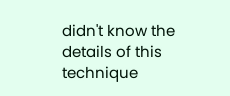didn't know the details of this technique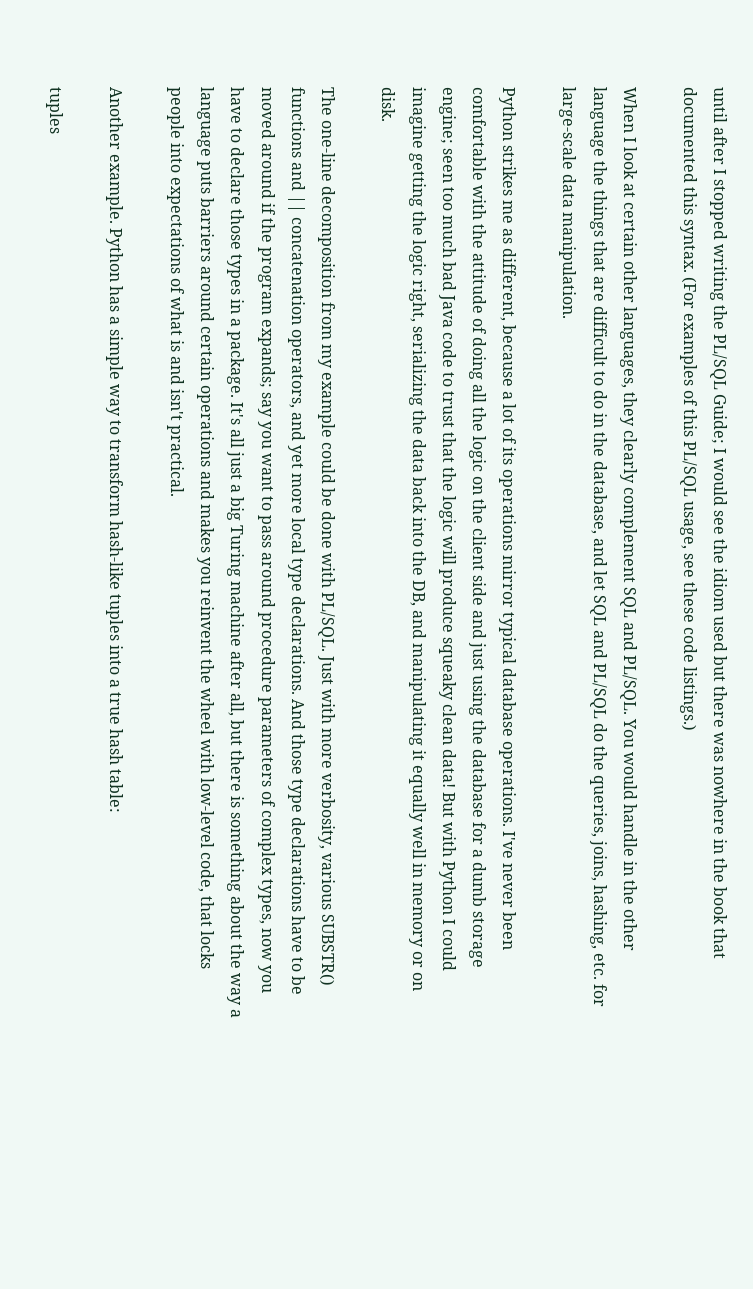until after I stopped writing the PL/SQL Guide; I would see the idiom used but there was nowhere in the book that documented this syntax. (For examples of this PL/SQL usage, see these code listings.)

When I look at certain other languages, they clearly complement SQL and PL/SQL. You would handle in the other language the things that are difficult to do in the database, and let SQL and PL/SQL do the queries, joins, hashing, etc. for large-scale data manipulation.

Python strikes me as different, because a lot of its operations mirror typical database operations. I've never been comfortable with the attitude of doing all the logic on the client side and just using the database for a dumb storage engine; seen too much bad Java code to trust that the logic will produce squeaky clean data! But with Python I could imagine getting the logic right, serializing the data back into the DB, and manipulating it equally well in memory or on disk.

The one-line decomposition from my example could be done with PL/SQL. Just with more verbosity, various SUBSTR() functions and || concatenation operators, and yet more local type declarations. And those type declarations have to be moved around if the program expands; say you want to pass around procedure parameters of complex types, now you have to declare those types in a package. It's all just a big Turing machine after all, but there is something about the way a language puts barriers around certain operations and makes you reinvent the wheel with low-level code, that locks people into expectations of what is and isn't practical.

Another example. Python has a simple way to transform hash-like tuples into a true hash table:

tuples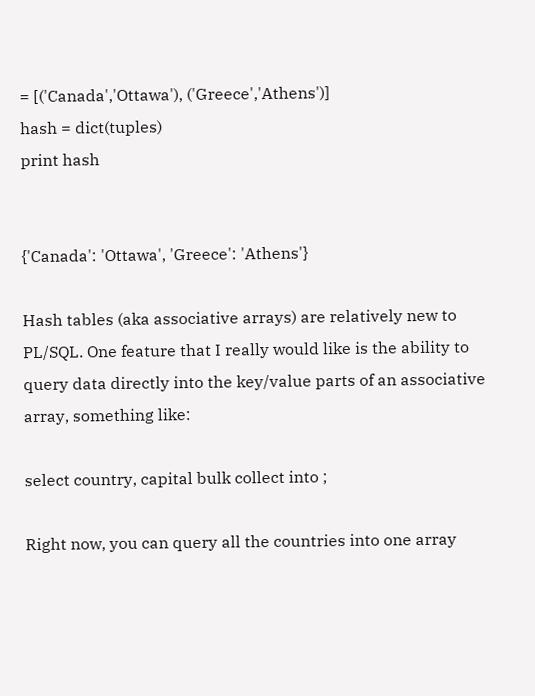= [('Canada','Ottawa'), ('Greece','Athens')]
hash = dict(tuples)
print hash


{'Canada': 'Ottawa', 'Greece': 'Athens'}

Hash tables (aka associative arrays) are relatively new to PL/SQL. One feature that I really would like is the ability to query data directly into the key/value parts of an associative array, something like:

select country, capital bulk collect into ;

Right now, you can query all the countries into one array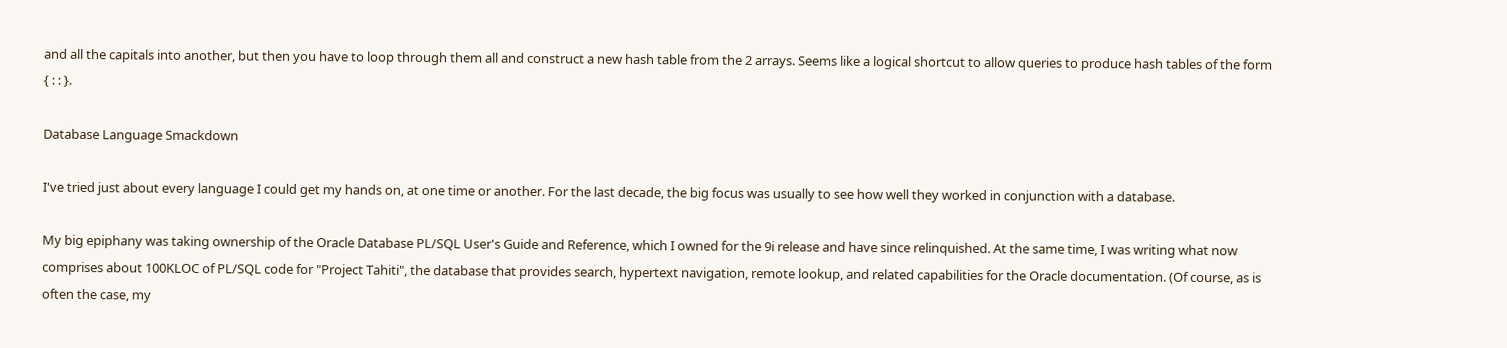and all the capitals into another, but then you have to loop through them all and construct a new hash table from the 2 arrays. Seems like a logical shortcut to allow queries to produce hash tables of the form { : : }.

Database Language Smackdown

I've tried just about every language I could get my hands on, at one time or another. For the last decade, the big focus was usually to see how well they worked in conjunction with a database.

My big epiphany was taking ownership of the Oracle Database PL/SQL User's Guide and Reference, which I owned for the 9i release and have since relinquished. At the same time, I was writing what now comprises about 100KLOC of PL/SQL code for "Project Tahiti", the database that provides search, hypertext navigation, remote lookup, and related capabilities for the Oracle documentation. (Of course, as is often the case, my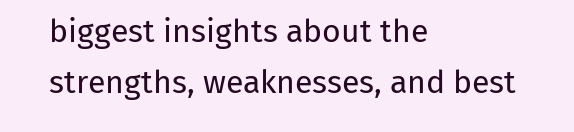biggest insights about the strengths, weaknesses, and best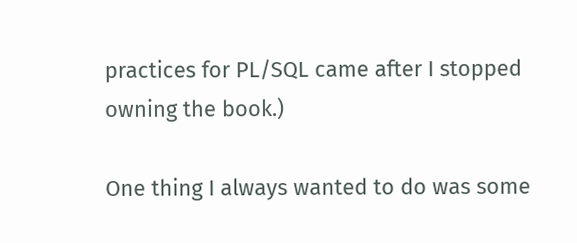practices for PL/SQL came after I stopped owning the book.)

One thing I always wanted to do was some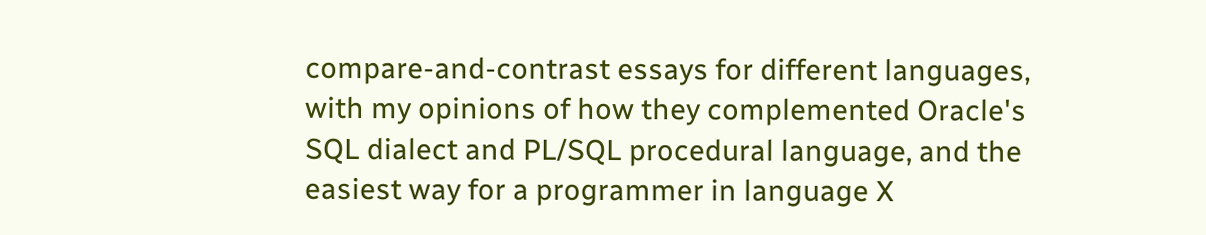compare-and-contrast essays for different languages, with my opinions of how they complemented Oracle's SQL dialect and PL/SQL procedural language, and the easiest way for a programmer in language X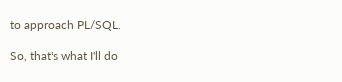to approach PL/SQL.

So, that's what I'll do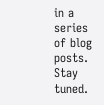in a series of blog posts. Stay tuned.